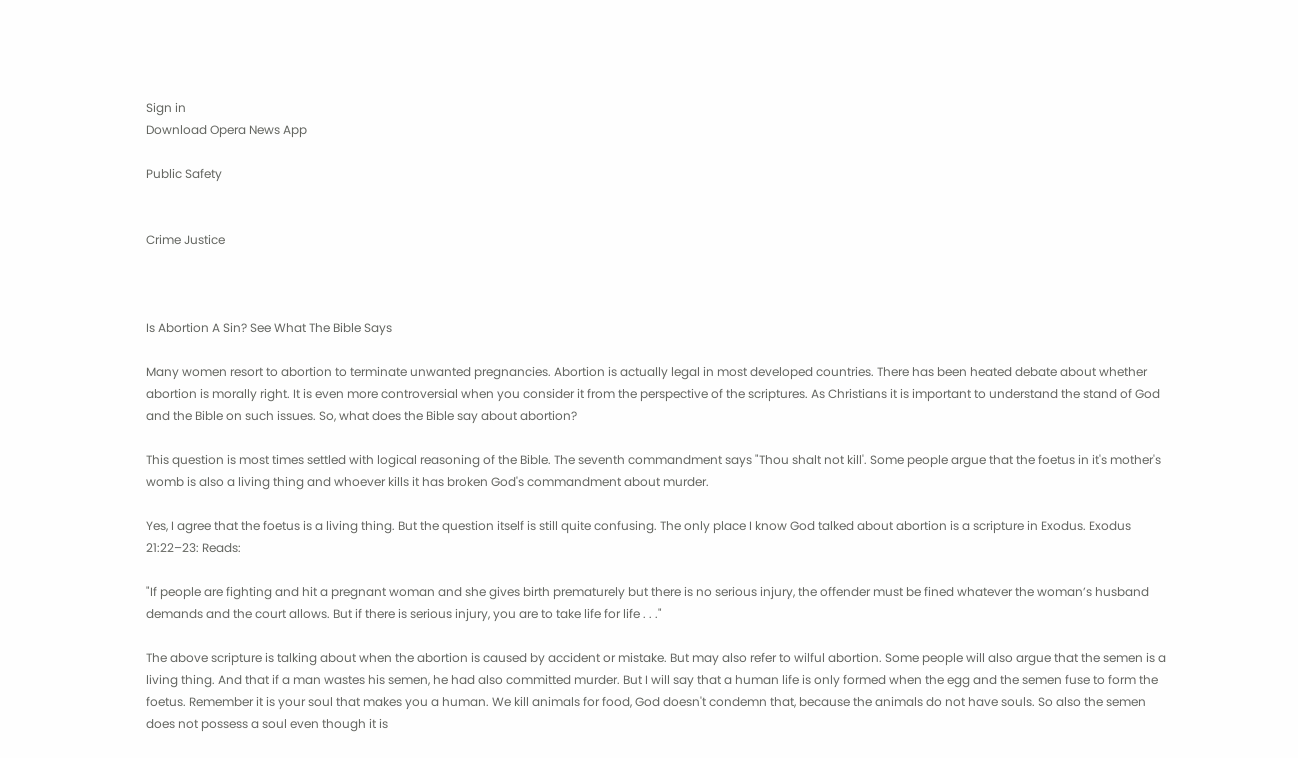Sign in
Download Opera News App

Public Safety


Crime Justice



Is Abortion A Sin? See What The Bible Says

Many women resort to abortion to terminate unwanted pregnancies. Abortion is actually legal in most developed countries. There has been heated debate about whether abortion is morally right. It is even more controversial when you consider it from the perspective of the scriptures. As Christians it is important to understand the stand of God and the Bible on such issues. So, what does the Bible say about abortion?

This question is most times settled with logical reasoning of the Bible. The seventh commandment says "Thou shalt not kill'. Some people argue that the foetus in it's mother's womb is also a living thing and whoever kills it has broken God's commandment about murder.

Yes, I agree that the foetus is a living thing. But the question itself is still quite confusing. The only place I know God talked about abortion is a scripture in Exodus. Exodus 21:22–23: Reads:

"If people are fighting and hit a pregnant woman and she gives birth prematurely but there is no serious injury, the offender must be fined whatever the woman’s husband demands and the court allows. But if there is serious injury, you are to take life for life . . ."

The above scripture is talking about when the abortion is caused by accident or mistake. But may also refer to wilful abortion. Some people will also argue that the semen is a living thing. And that if a man wastes his semen, he had also committed murder. But I will say that a human life is only formed when the egg and the semen fuse to form the foetus. Remember it is your soul that makes you a human. We kill animals for food, God doesn't condemn that, because the animals do not have souls. So also the semen does not possess a soul even though it is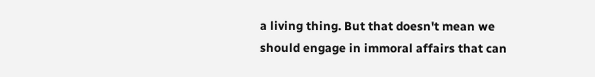a living thing. But that doesn't mean we should engage in immoral affairs that can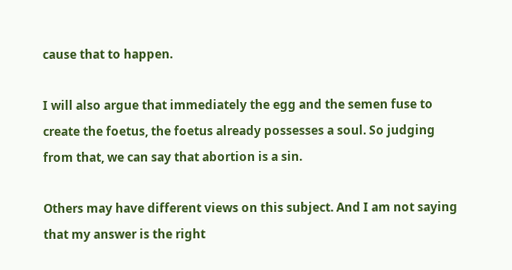cause that to happen.

I will also argue that immediately the egg and the semen fuse to create the foetus, the foetus already possesses a soul. So judging from that, we can say that abortion is a sin.

Others may have different views on this subject. And I am not saying that my answer is the right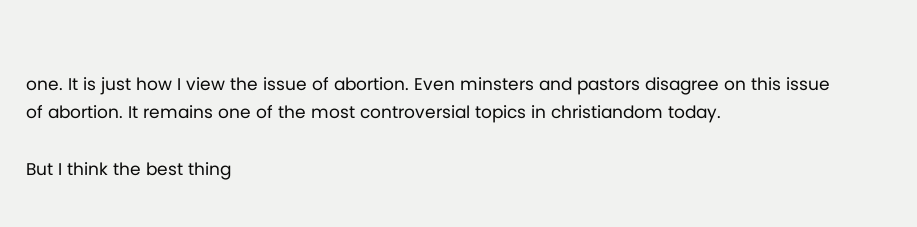one. It is just how I view the issue of abortion. Even minsters and pastors disagree on this issue of abortion. It remains one of the most controversial topics in christiandom today.

But I think the best thing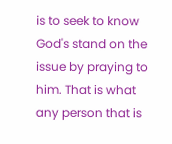is to seek to know God's stand on the issue by praying to him. That is what any person that is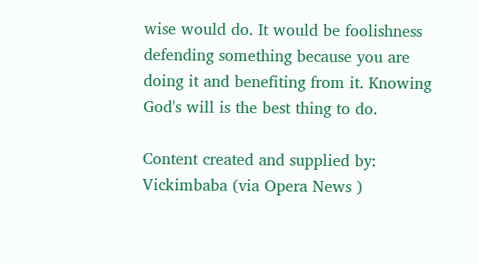wise would do. It would be foolishness defending something because you are doing it and benefiting from it. Knowing God's will is the best thing to do.

Content created and supplied by: Vickimbaba (via Opera News )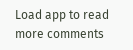Load app to read more comments